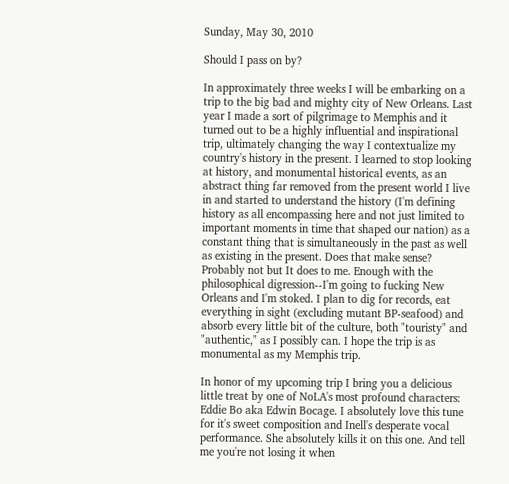Sunday, May 30, 2010

Should I pass on by?

In approximately three weeks I will be embarking on a trip to the big bad and mighty city of New Orleans. Last year I made a sort of pilgrimage to Memphis and it turned out to be a highly influential and inspirational trip, ultimately changing the way I contextualize my country's history in the present. I learned to stop looking at history, and monumental historical events, as an abstract thing far removed from the present world I live in and started to understand the history (I'm defining history as all encompassing here and not just limited to important moments in time that shaped our nation) as a constant thing that is simultaneously in the past as well as existing in the present. Does that make sense? Probably not but It does to me. Enough with the philosophical digression--I'm going to fucking New Orleans and I'm stoked. I plan to dig for records, eat everything in sight (excluding mutant BP-seafood) and absorb every little bit of the culture, both "touristy" and "authentic," as I possibly can. I hope the trip is as monumental as my Memphis trip.

In honor of my upcoming trip I bring you a delicious little treat by one of NoLA's most profound characters: Eddie Bo aka Edwin Bocage. I absolutely love this tune for it's sweet composition and Inell's desperate vocal performance. She absolutely kills it on this one. And tell me you're not losing it when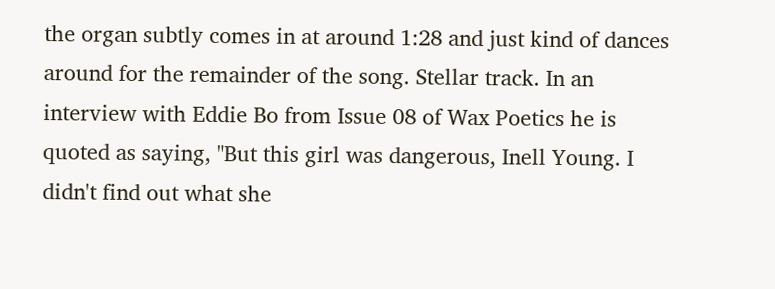the organ subtly comes in at around 1:28 and just kind of dances around for the remainder of the song. Stellar track. In an interview with Eddie Bo from Issue 08 of Wax Poetics he is quoted as saying, "But this girl was dangerous, Inell Young. I didn't find out what she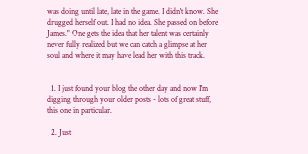was doing until late, late in the game. I didn't know. She drugged herself out. I had no idea. She passed on before James." One gets the idea that her talent was certainly never fully realized but we can catch a glimpse at her soul and where it may have lead her with this track.


  1. I just found your blog the other day and now I'm digging through your older posts - lots of great stuff, this one in particular.

  2. Just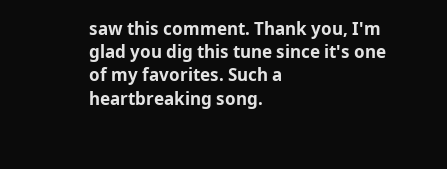saw this comment. Thank you, I'm glad you dig this tune since it's one of my favorites. Such a heartbreaking song.